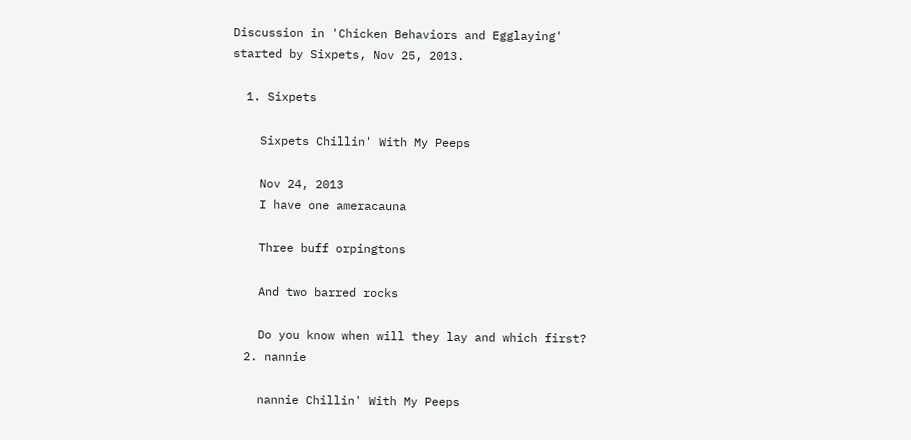Discussion in 'Chicken Behaviors and Egglaying' started by Sixpets, Nov 25, 2013.

  1. Sixpets

    Sixpets Chillin' With My Peeps

    Nov 24, 2013
    I have one ameracauna

    Three buff orpingtons

    And two barred rocks

    Do you know when will they lay and which first?
  2. nannie

    nannie Chillin' With My Peeps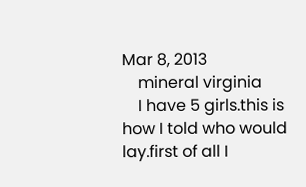Mar 8, 2013
    mineral virginia
    I have 5 girls.this is how I told who would lay.first of all I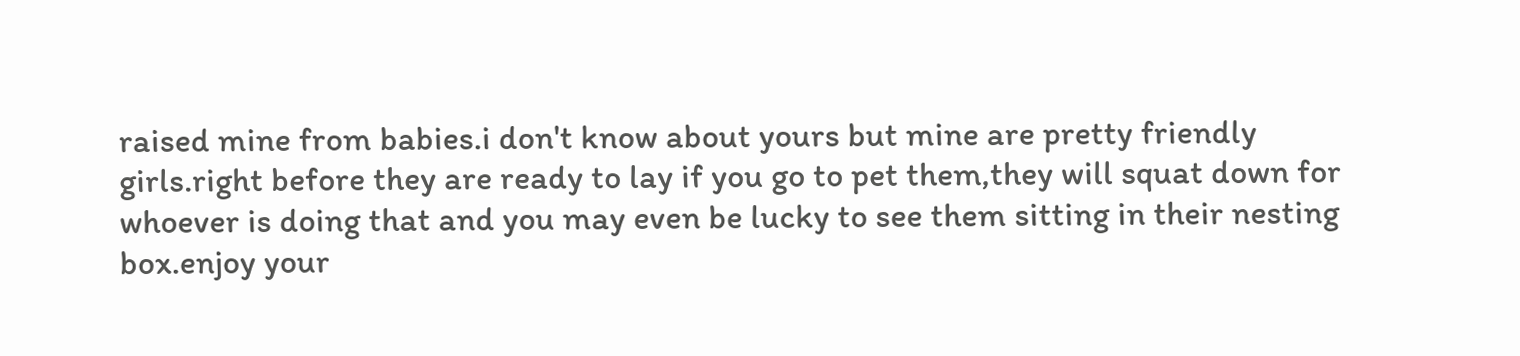raised mine from babies.i don't know about yours but mine are pretty friendly girls.right before they are ready to lay if you go to pet them,they will squat down for whoever is doing that and you may even be lucky to see them sitting in their nesting box.enjoy your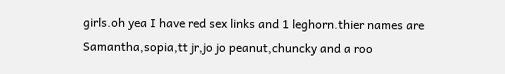girls.oh yea I have red sex links and 1 leghorn.thier names are Samantha,sopia,tt jr,jo jo peanut,chuncky and a roo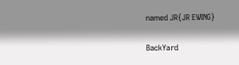named JR{JR EWING}

BackYard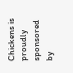Chickens is proudly sponsored by